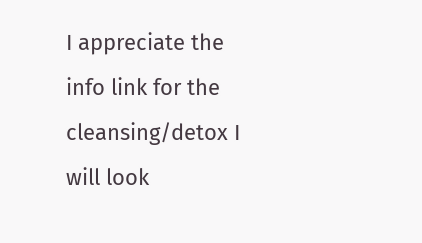I appreciate the info link for the cleansing/detox I will look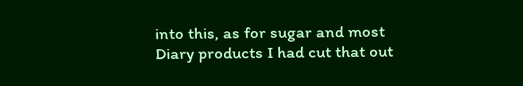into this, as for sugar and most Diary products I had cut that out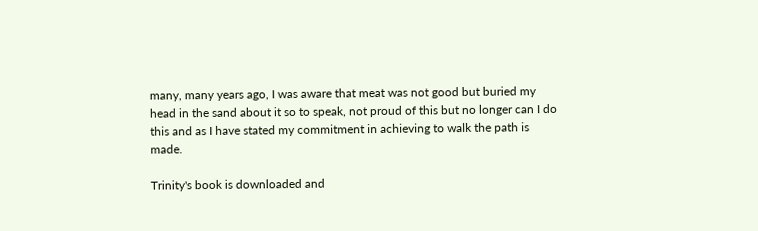many, many years ago, I was aware that meat was not good but buried my head in the sand about it so to speak, not proud of this but no longer can I do this and as I have stated my commitment in achieving to walk the path is made.

Trinity's book is downloaded and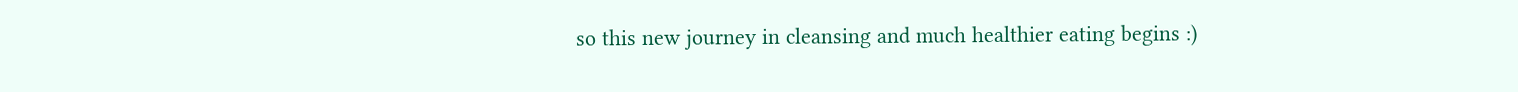so this new journey in cleansing and much healthier eating begins :)